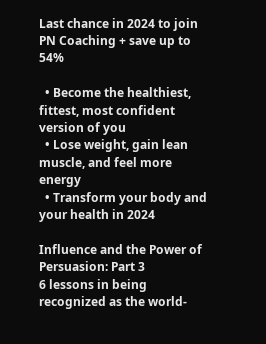Last chance in 2024 to join PN Coaching + save up to 54%

  • Become the healthiest, fittest, most confident version of you
  • Lose weight, gain lean muscle, and feel more energy
  • Transform your body and your health in 2024

Influence and the Power of Persuasion: Part 3
6 lessons in being recognized as the world-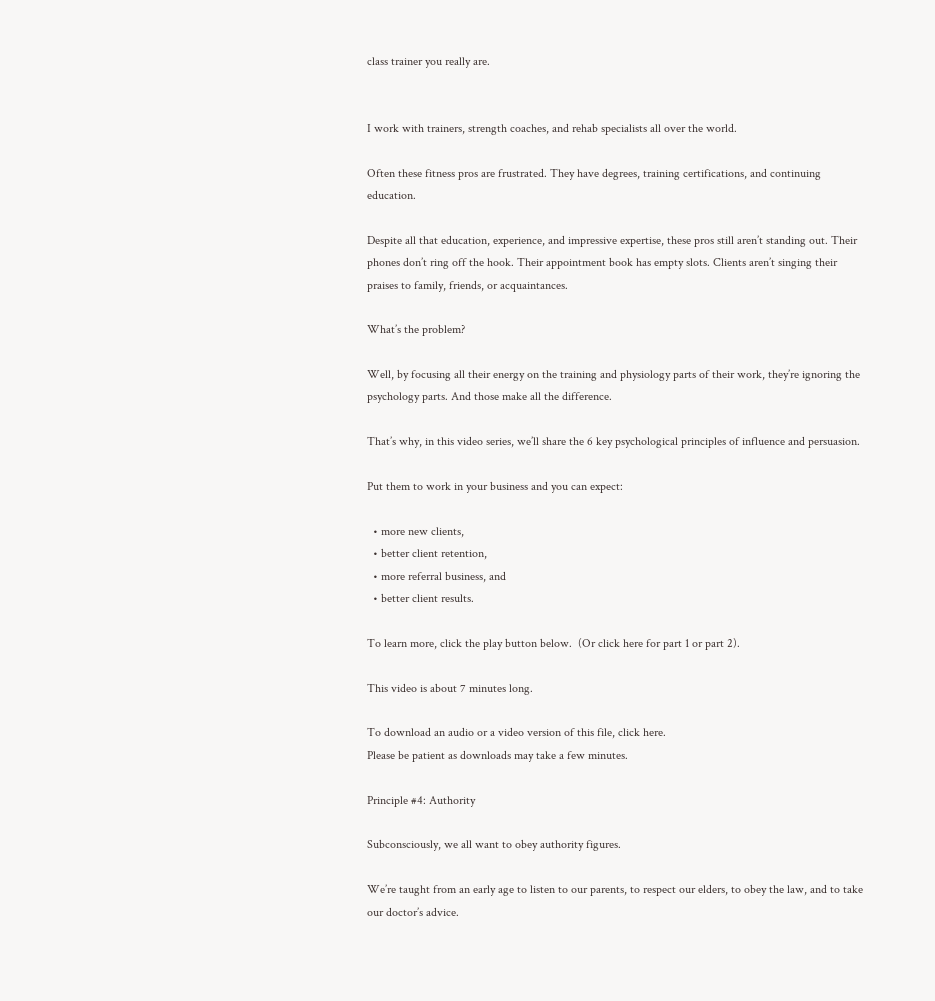class trainer you really are.


I work with trainers, strength coaches, and rehab specialists all over the world.

Often these fitness pros are frustrated. They have degrees, training certifications, and continuing education.

Despite all that education, experience, and impressive expertise, these pros still aren’t standing out. Their phones don’t ring off the hook. Their appointment book has empty slots. Clients aren’t singing their praises to family, friends, or acquaintances.

What’s the problem?

Well, by focusing all their energy on the training and physiology parts of their work, they’re ignoring the psychology parts. And those make all the difference.

That’s why, in this video series, we’ll share the 6 key psychological principles of influence and persuasion.

Put them to work in your business and you can expect:

  • more new clients,
  • better client retention,
  • more referral business, and
  • better client results.

To learn more, click the play button below.  (Or click here for part 1 or part 2).

This video is about 7 minutes long.

To download an audio or a video version of this file, click here.
Please be patient as downloads may take a few minutes.

Principle #4: Authority

Subconsciously, we all want to obey authority figures.

We’re taught from an early age to listen to our parents, to respect our elders, to obey the law, and to take our doctor’s advice.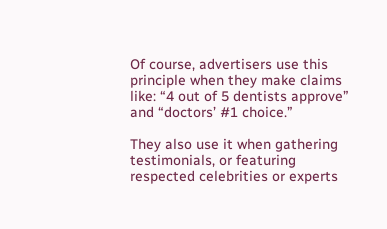Of course, advertisers use this principle when they make claims like: “4 out of 5 dentists approve” and “doctors’ #1 choice.”

They also use it when gathering testimonials, or featuring respected celebrities or experts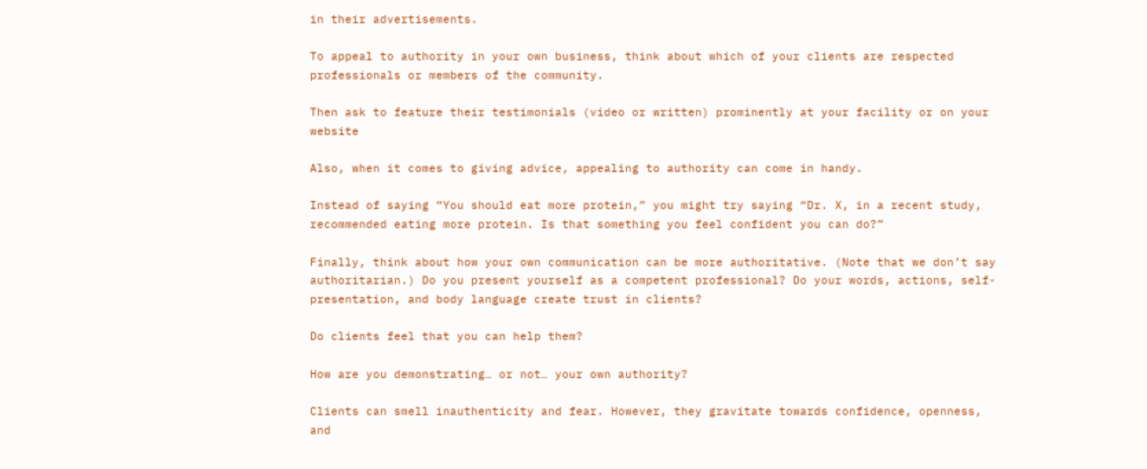in their advertisements.

To appeal to authority in your own business, think about which of your clients are respected professionals or members of the community.

Then ask to feature their testimonials (video or written) prominently at your facility or on your website

Also, when it comes to giving advice, appealing to authority can come in handy.

Instead of saying “You should eat more protein,” you might try saying “Dr. X, in a recent study, recommended eating more protein. Is that something you feel confident you can do?”

Finally, think about how your own communication can be more authoritative. (Note that we don’t say authoritarian.) Do you present yourself as a competent professional? Do your words, actions, self-presentation, and body language create trust in clients?

Do clients feel that you can help them?

How are you demonstrating… or not… your own authority?

Clients can smell inauthenticity and fear. However, they gravitate towards confidence, openness, and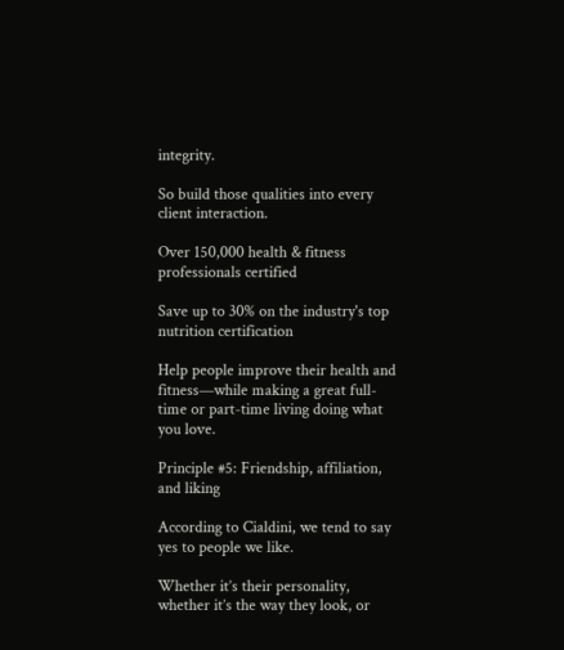integrity.

So build those qualities into every client interaction.

Over 150,000 health & fitness professionals certified

Save up to 30% on the industry's top nutrition certification

Help people improve their health and fitness—while making a great full-time or part-time living doing what you love.

Principle #5: Friendship, affiliation, and liking

According to Cialdini, we tend to say yes to people we like.

Whether it’s their personality, whether it’s the way they look, or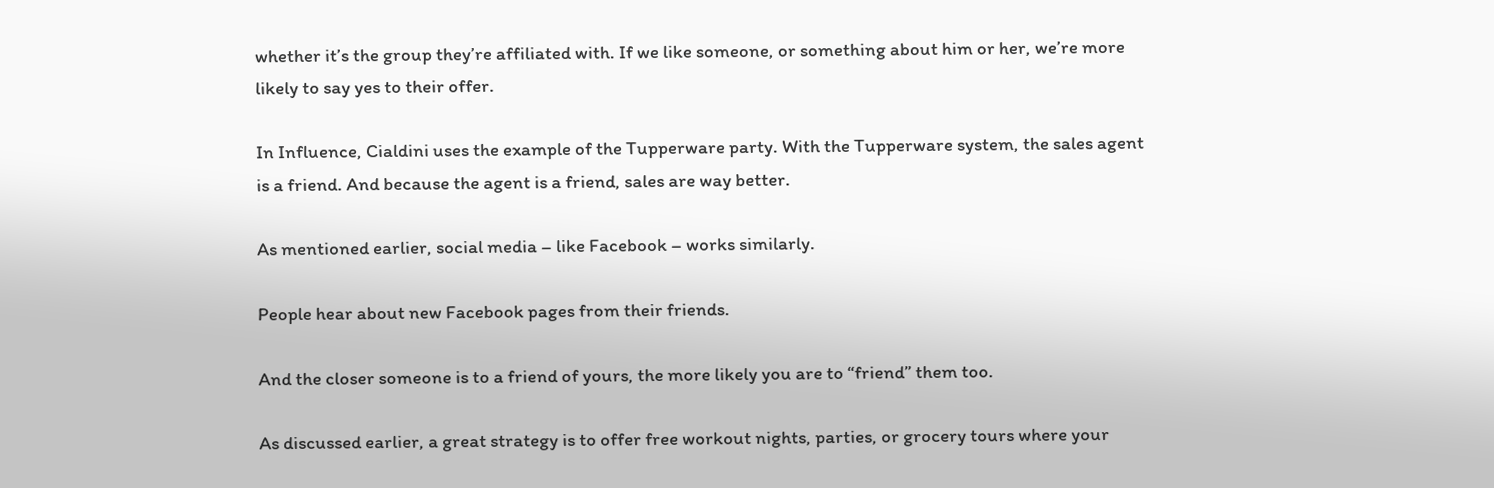whether it’s the group they’re affiliated with. If we like someone, or something about him or her, we’re more likely to say yes to their offer.

In Influence, Cialdini uses the example of the Tupperware party. With the Tupperware system, the sales agent is a friend. And because the agent is a friend, sales are way better.

As mentioned earlier, social media – like Facebook – works similarly.

People hear about new Facebook pages from their friends.

And the closer someone is to a friend of yours, the more likely you are to “friend” them too.

As discussed earlier, a great strategy is to offer free workout nights, parties, or grocery tours where your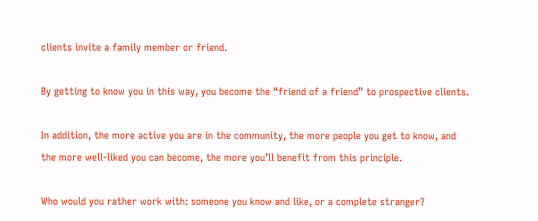clients invite a family member or friend.

By getting to know you in this way, you become the “friend of a friend” to prospective clients.

In addition, the more active you are in the community, the more people you get to know, and the more well-liked you can become, the more you’ll benefit from this principle.

Who would you rather work with: someone you know and like, or a complete stranger?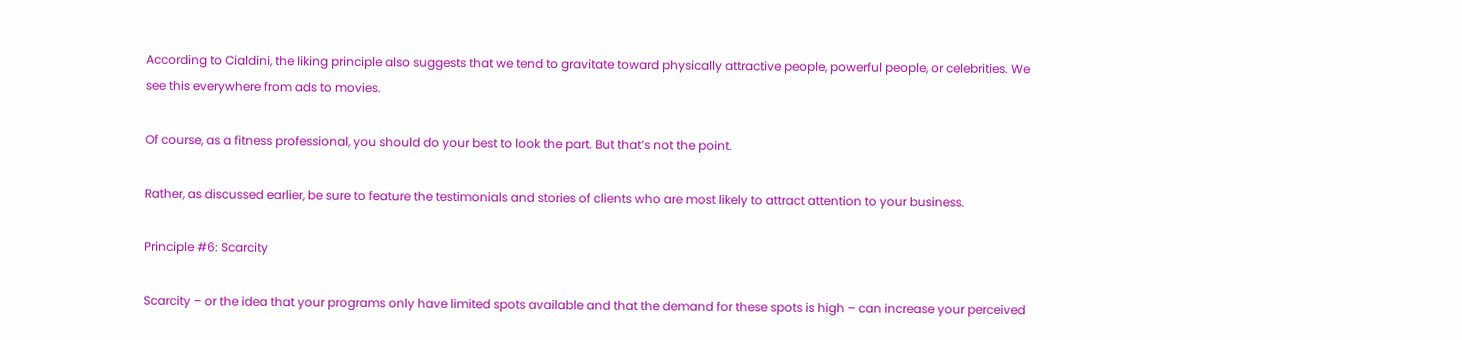According to Cialdini, the liking principle also suggests that we tend to gravitate toward physically attractive people, powerful people, or celebrities. We see this everywhere from ads to movies.

Of course, as a fitness professional, you should do your best to look the part. But that’s not the point.

Rather, as discussed earlier, be sure to feature the testimonials and stories of clients who are most likely to attract attention to your business.

Principle #6: Scarcity

Scarcity – or the idea that your programs only have limited spots available and that the demand for these spots is high – can increase your perceived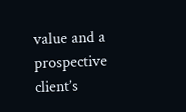value and a prospective client’s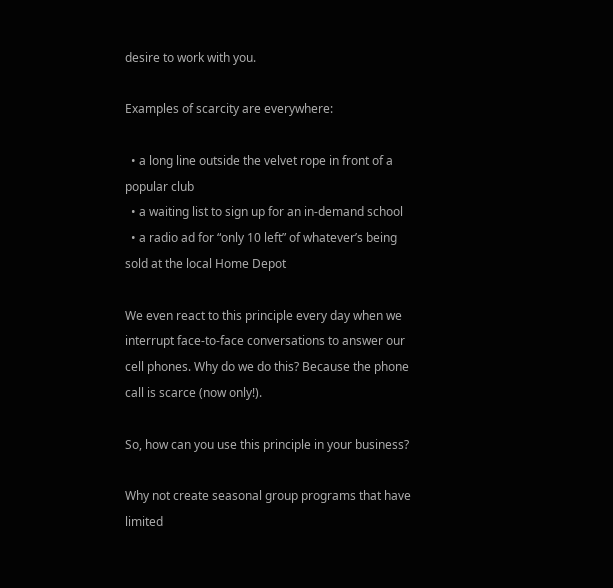desire to work with you.

Examples of scarcity are everywhere:

  • a long line outside the velvet rope in front of a popular club
  • a waiting list to sign up for an in-demand school
  • a radio ad for “only 10 left” of whatever’s being sold at the local Home Depot

We even react to this principle every day when we interrupt face-to-face conversations to answer our cell phones. Why do we do this? Because the phone call is scarce (now only!).

So, how can you use this principle in your business?

Why not create seasonal group programs that have limited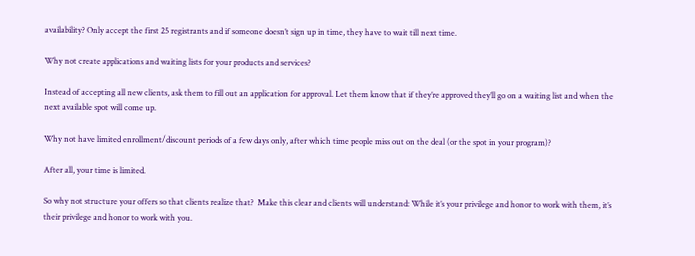availability? Only accept the first 25 registrants and if someone doesn’t sign up in time, they have to wait till next time.

Why not create applications and waiting lists for your products and services?

Instead of accepting all new clients, ask them to fill out an application for approval. Let them know that if they’re approved they’ll go on a waiting list and when the next available spot will come up.

Why not have limited enrollment/discount periods of a few days only, after which time people miss out on the deal (or the spot in your program)?

After all, your time is limited.

So why not structure your offers so that clients realize that?  Make this clear and clients will understand: While it’s your privilege and honor to work with them, it’s their privilege and honor to work with you.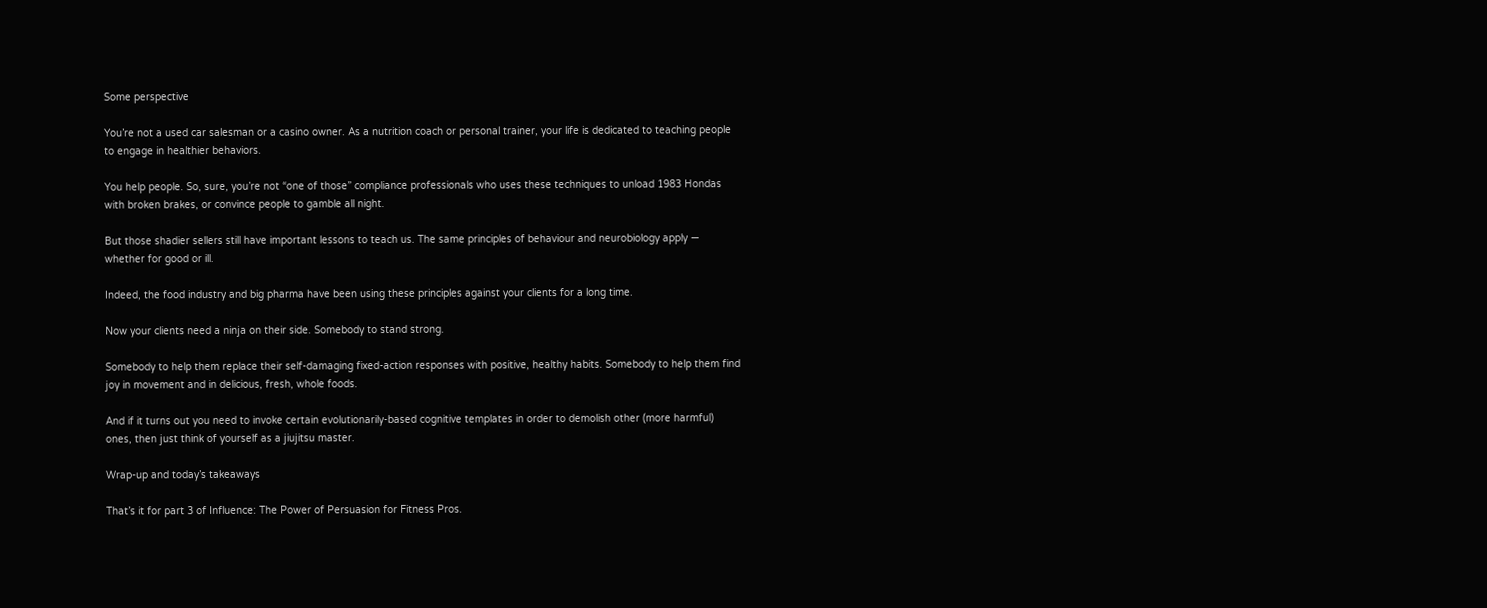Some perspective

You’re not a used car salesman or a casino owner. As a nutrition coach or personal trainer, your life is dedicated to teaching people to engage in healthier behaviors.

You help people. So, sure, you’re not “one of those” compliance professionals who uses these techniques to unload 1983 Hondas with broken brakes, or convince people to gamble all night.

But those shadier sellers still have important lessons to teach us. The same principles of behaviour and neurobiology apply — whether for good or ill.

Indeed, the food industry and big pharma have been using these principles against your clients for a long time.

Now your clients need a ninja on their side. Somebody to stand strong.

Somebody to help them replace their self-damaging fixed-action responses with positive, healthy habits. Somebody to help them find joy in movement and in delicious, fresh, whole foods.

And if it turns out you need to invoke certain evolutionarily-based cognitive templates in order to demolish other (more harmful) ones, then just think of yourself as a jiujitsu master.

Wrap-up and today’s takeaways

That’s it for part 3 of Influence: The Power of Persuasion for Fitness Pros.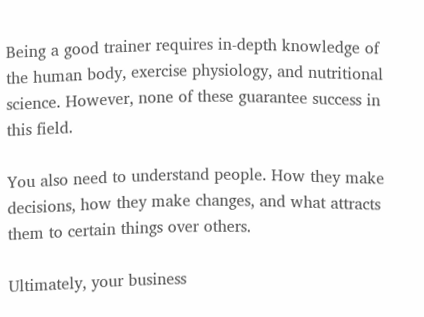Being a good trainer requires in-depth knowledge of the human body, exercise physiology, and nutritional science. However, none of these guarantee success in this field.

You also need to understand people. How they make decisions, how they make changes, and what attracts them to certain things over others.

Ultimately, your business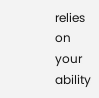relies on your ability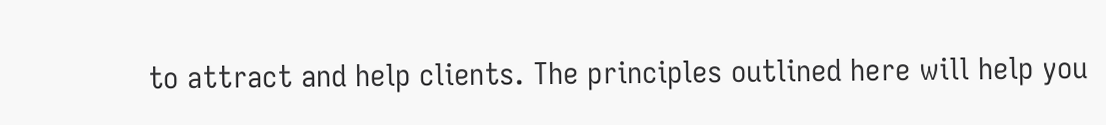to attract and help clients. The principles outlined here will help you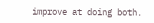improve at doing both.